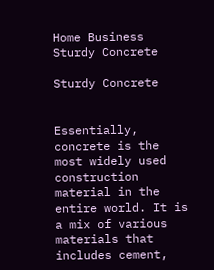Home Business Sturdy Concrete

Sturdy Concrete


Essentially, concrete is the most widely used construction material in the entire world. It is a mix of various materials that includes cement,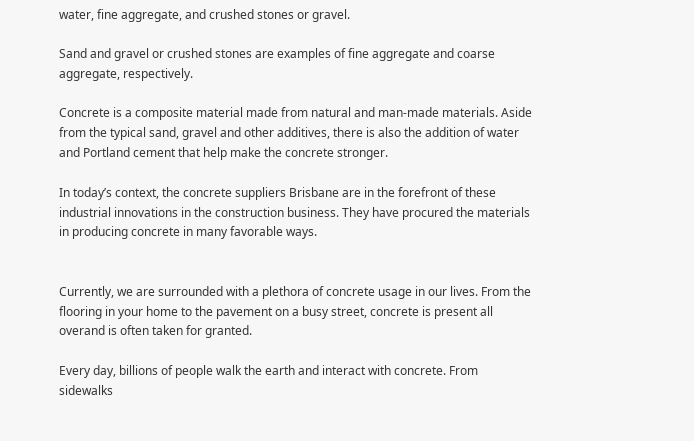water, fine aggregate, and crushed stones or gravel.

Sand and gravel or crushed stones are examples of fine aggregate and coarse aggregate, respectively.

Concrete is a composite material made from natural and man-made materials. Aside from the typical sand, gravel and other additives, there is also the addition of water and Portland cement that help make the concrete stronger.

In today’s context, the concrete suppliers Brisbane are in the forefront of these industrial innovations in the construction business. They have procured the materials in producing concrete in many favorable ways.


Currently, we are surrounded with a plethora of concrete usage in our lives. From the flooring in your home to the pavement on a busy street, concrete is present all overand is often taken for granted.

Every day, billions of people walk the earth and interact with concrete. From sidewalks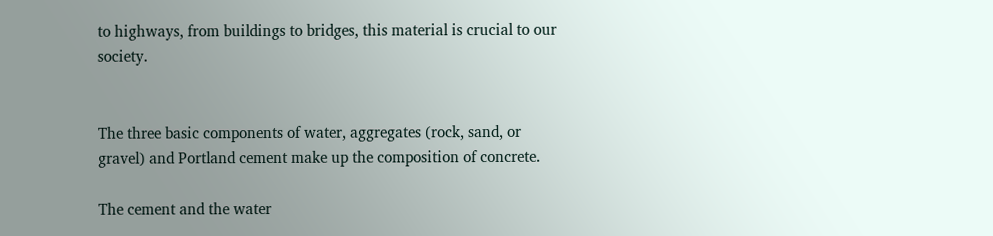to highways, from buildings to bridges, this material is crucial to our society.


The three basic components of water, aggregates (rock, sand, or gravel) and Portland cement make up the composition of concrete.

The cement and the water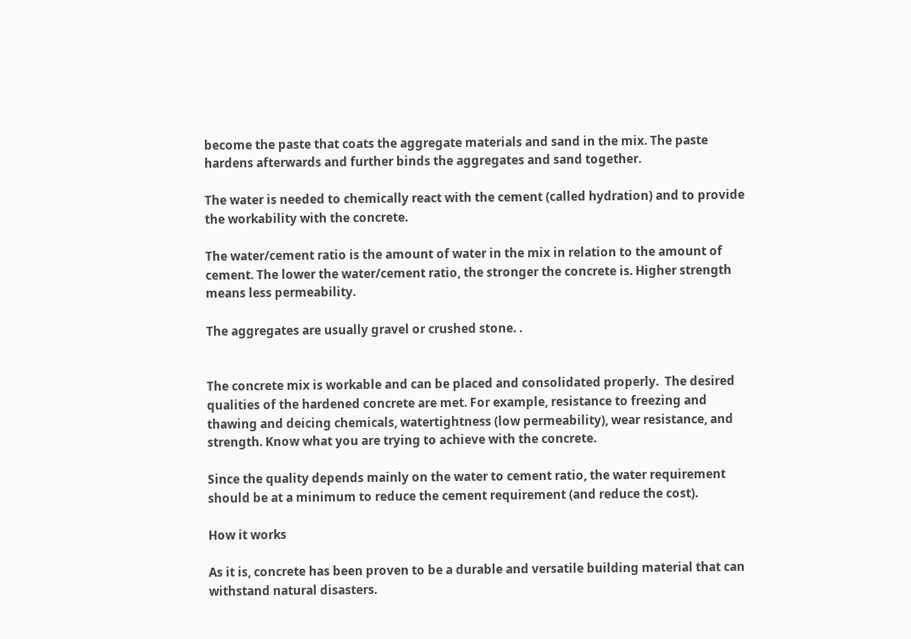become the paste that coats the aggregate materials and sand in the mix. The paste hardens afterwards and further binds the aggregates and sand together.

The water is needed to chemically react with the cement (called hydration) and to provide the workability with the concrete.

The water/cement ratio is the amount of water in the mix in relation to the amount of cement. The lower the water/cement ratio, the stronger the concrete is. Higher strength means less permeability.

The aggregates are usually gravel or crushed stone. .


The concrete mix is workable and can be placed and consolidated properly.  The desired qualities of the hardened concrete are met. For example, resistance to freezing and thawing and deicing chemicals, watertightness (low permeability), wear resistance, and strength. Know what you are trying to achieve with the concrete.

Since the quality depends mainly on the water to cement ratio, the water requirement should be at a minimum to reduce the cement requirement (and reduce the cost).

How it works

As it is, concrete has been proven to be a durable and versatile building material that can withstand natural disasters.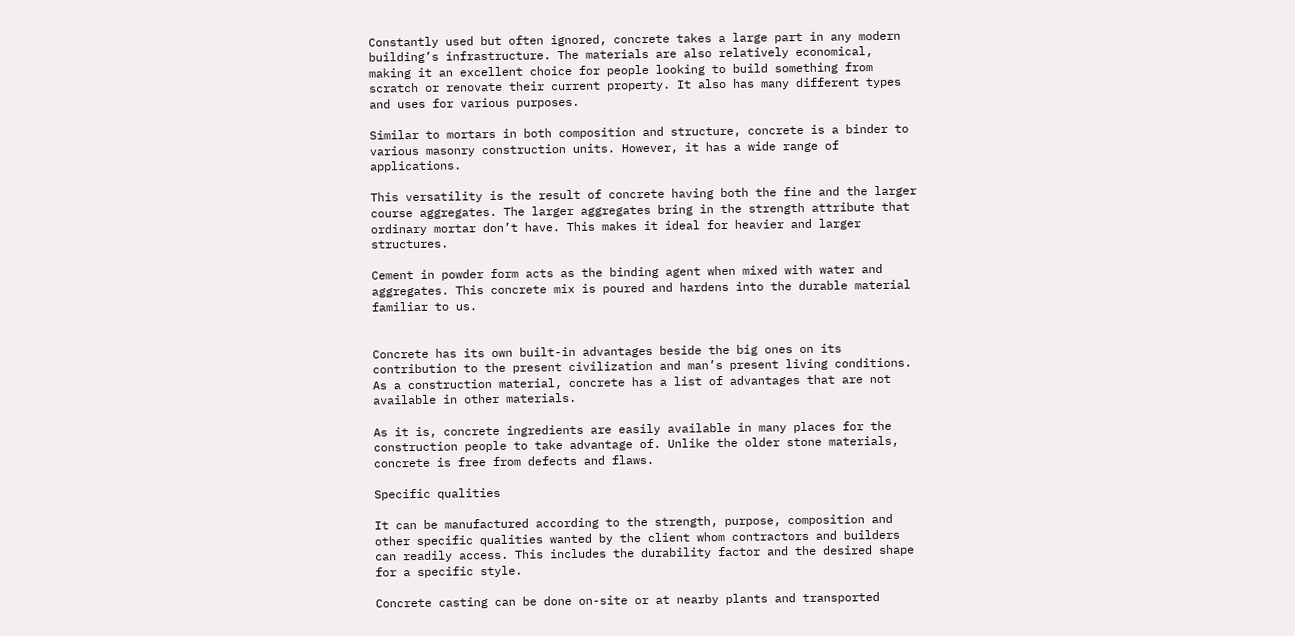Constantly used but often ignored, concrete takes a large part in any modern building’s infrastructure. The materials are also relatively economical, making it an excellent choice for people looking to build something from scratch or renovate their current property. It also has many different types and uses for various purposes.

Similar to mortars in both composition and structure, concrete is a binder to various masonry construction units. However, it has a wide range of applications.

This versatility is the result of concrete having both the fine and the larger course aggregates. The larger aggregates bring in the strength attribute that ordinary mortar don’t have. This makes it ideal for heavier and larger structures.

Cement in powder form acts as the binding agent when mixed with water and aggregates. This concrete mix is poured and hardens into the durable material familiar to us.


Concrete has its own built-in advantages beside the big ones on its contribution to the present civilization and man’s present living conditions. As a construction material, concrete has a list of advantages that are not available in other materials.

As it is, concrete ingredients are easily available in many places for the construction people to take advantage of. Unlike the older stone materials, concrete is free from defects and flaws.

Specific qualities

It can be manufactured according to the strength, purpose, composition and other specific qualities wanted by the client whom contractors and builders can readily access. This includes the durability factor and the desired shape for a specific style.

Concrete casting can be done on-site or at nearby plants and transported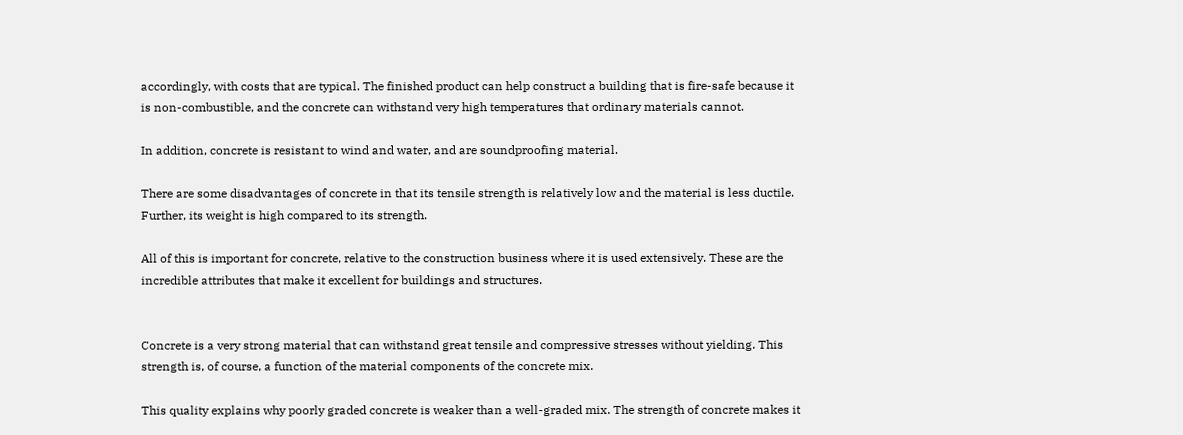accordingly, with costs that are typical. The finished product can help construct a building that is fire-safe because it is non-combustible, and the concrete can withstand very high temperatures that ordinary materials cannot.

In addition, concrete is resistant to wind and water, and are soundproofing material.

There are some disadvantages of concrete in that its tensile strength is relatively low and the material is less ductile. Further, its weight is high compared to its strength.

All of this is important for concrete, relative to the construction business where it is used extensively. These are the incredible attributes that make it excellent for buildings and structures.


Concrete is a very strong material that can withstand great tensile and compressive stresses without yielding. This strength is, of course, a function of the material components of the concrete mix.

This quality explains why poorly graded concrete is weaker than a well-graded mix. The strength of concrete makes it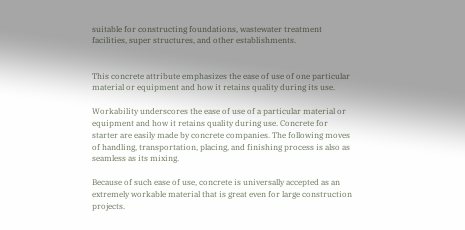suitable for constructing foundations, wastewater treatment facilities, super structures, and other establishments.


This concrete attribute emphasizes the ease of use of one particular material or equipment and how it retains quality during its use.

Workability underscores the ease of use of a particular material or equipment and how it retains quality during use. Concrete for starter are easily made by concrete companies. The following moves of handling, transportation, placing, and finishing process is also as seamless as its mixing.

Because of such ease of use, concrete is universally accepted as an extremely workable material that is great even for large construction projects.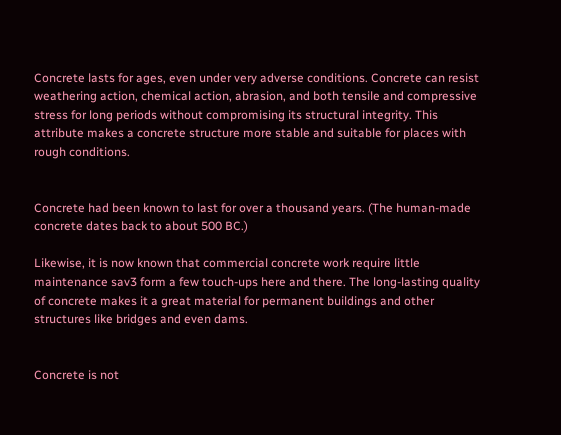Concrete lasts for ages, even under very adverse conditions. Concrete can resist weathering action, chemical action, abrasion, and both tensile and compressive stress for long periods without compromising its structural integrity. This attribute makes a concrete structure more stable and suitable for places with rough conditions.


Concrete had been known to last for over a thousand years. (The human-made concrete dates back to about 500 BC.)

Likewise, it is now known that commercial concrete work require little maintenance sav3 form a few touch-ups here and there. The long-lasting quality of concrete makes it a great material for permanent buildings and other structures like bridges and even dams.


Concrete is not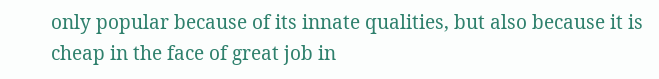only popular because of its innate qualities, but also because it is cheap in the face of great job in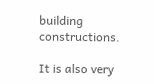building constructions.

It is also very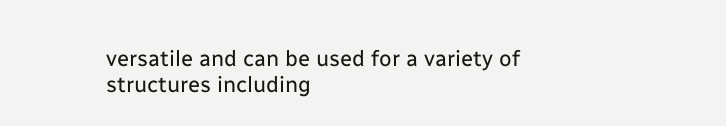versatile and can be used for a variety of structures including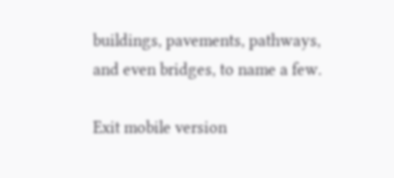buildings, pavements, pathways, and even bridges, to name a few.

Exit mobile version